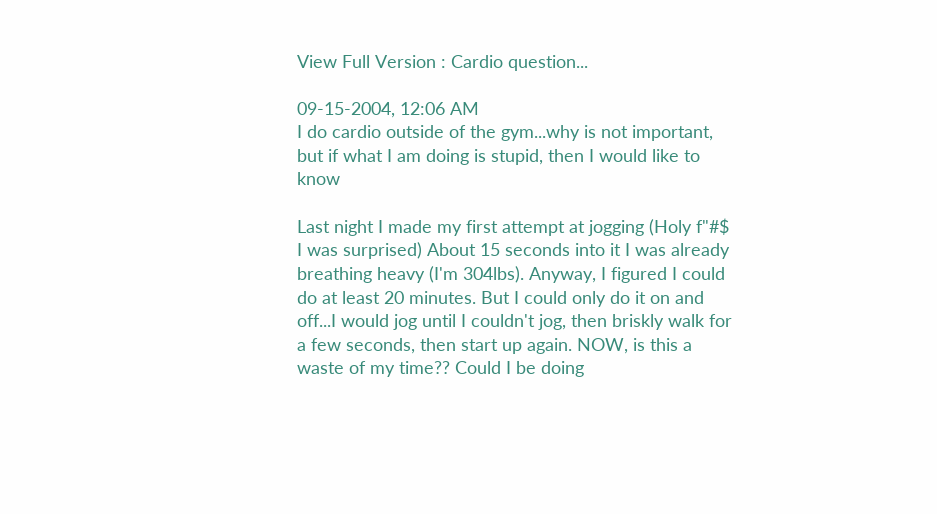View Full Version : Cardio question...

09-15-2004, 12:06 AM
I do cardio outside of the gym...why is not important, but if what I am doing is stupid, then I would like to know

Last night I made my first attempt at jogging (Holy f"#$ I was surprised) About 15 seconds into it I was already breathing heavy (I'm 304lbs). Anyway, I figured I could do at least 20 minutes. But I could only do it on and off...I would jog until I couldn't jog, then briskly walk for a few seconds, then start up again. NOW, is this a waste of my time?? Could I be doing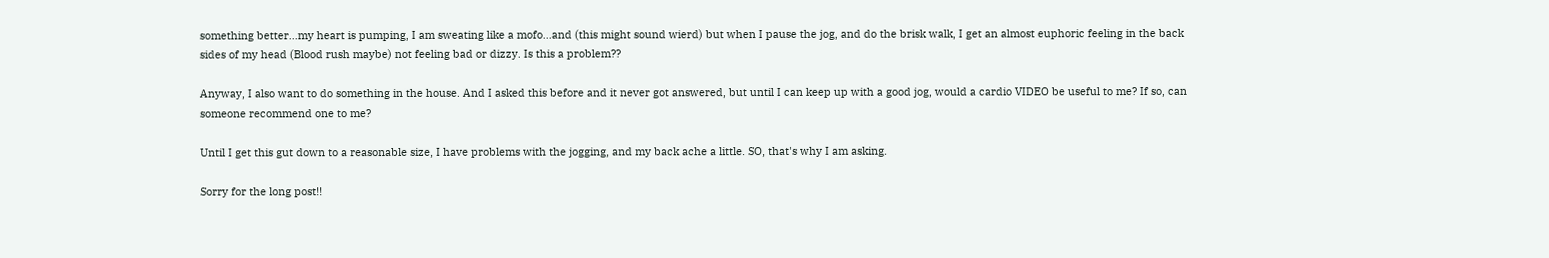something better...my heart is pumping, I am sweating like a mofo...and (this might sound wierd) but when I pause the jog, and do the brisk walk, I get an almost euphoric feeling in the back sides of my head (Blood rush maybe) not feeling bad or dizzy. Is this a problem??

Anyway, I also want to do something in the house. And I asked this before and it never got answered, but until I can keep up with a good jog, would a cardio VIDEO be useful to me? If so, can someone recommend one to me?

Until I get this gut down to a reasonable size, I have problems with the jogging, and my back ache a little. SO, that's why I am asking.

Sorry for the long post!!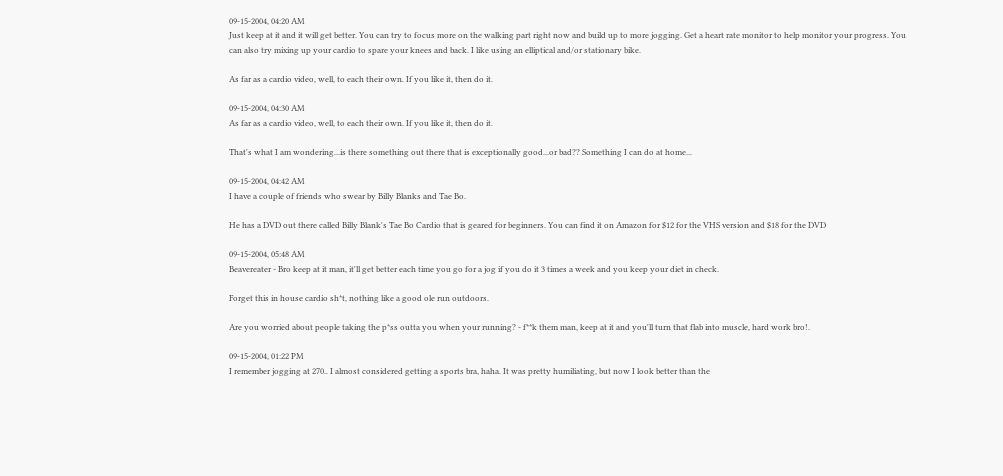09-15-2004, 04:20 AM
Just keep at it and it will get better. You can try to focus more on the walking part right now and build up to more jogging. Get a heart rate monitor to help monitor your progress. You can also try mixing up your cardio to spare your knees and back. I like using an elliptical and/or stationary bike.

As far as a cardio video, well, to each their own. If you like it, then do it.

09-15-2004, 04:30 AM
As far as a cardio video, well, to each their own. If you like it, then do it.

That's what I am wondering...is there something out there that is exceptionally good...or bad?? Something I can do at home...

09-15-2004, 04:42 AM
I have a couple of friends who swear by Billy Blanks and Tae Bo.

He has a DVD out there called Billy Blank's Tae Bo Cardio that is geared for beginners. You can find it on Amazon for $12 for the VHS version and $18 for the DVD

09-15-2004, 05:48 AM
Beavereater - Bro keep at it man, it'll get better each time you go for a jog if you do it 3 times a week and you keep your diet in check.

Forget this in house cardio sh*t, nothing like a good ole run outdoors.

Are you worried about people taking the p*ss outta you when your running? - f**k them man, keep at it and you'll turn that flab into muscle, hard work bro!.

09-15-2004, 01:22 PM
I remember jogging at 270.. I almost considered getting a sports bra, haha. It was pretty humiliating, but now I look better than the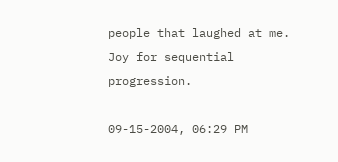people that laughed at me. Joy for sequential progression.

09-15-2004, 06:29 PM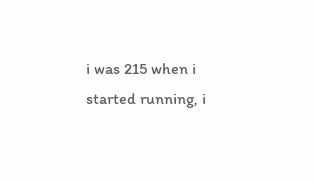i was 215 when i started running, i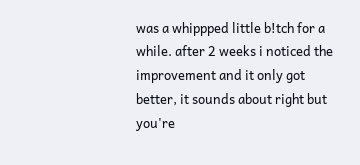was a whippped little b!tch for a while. after 2 weeks i noticed the improvement and it only got better, it sounds about right but you're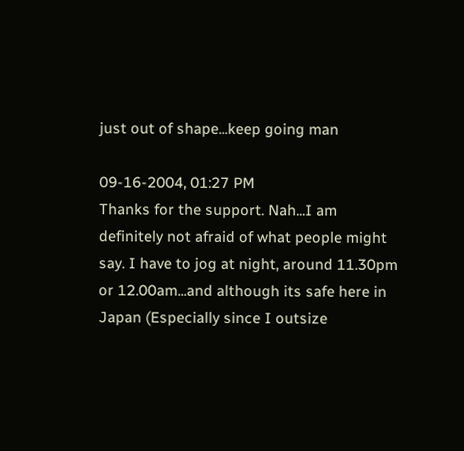just out of shape...keep going man

09-16-2004, 01:27 PM
Thanks for the support. Nah...I am definitely not afraid of what people might say. I have to jog at night, around 11.30pm or 12.00am...and although its safe here in Japan (Especially since I outsize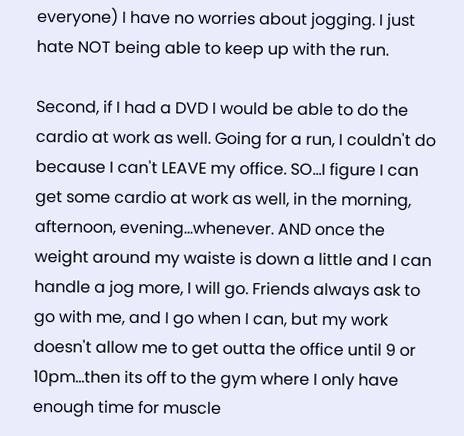everyone) I have no worries about jogging. I just hate NOT being able to keep up with the run.

Second, if I had a DVD I would be able to do the cardio at work as well. Going for a run, I couldn't do because I can't LEAVE my office. SO...I figure I can get some cardio at work as well, in the morning, afternoon, evening...whenever. AND once the weight around my waiste is down a little and I can handle a jog more, I will go. Friends always ask to go with me, and I go when I can, but my work doesn't allow me to get outta the office until 9 or 10pm...then its off to the gym where I only have enough time for muscle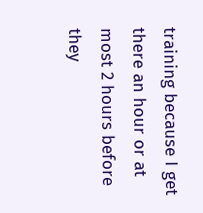training because I get there an hour or at most 2 hours before they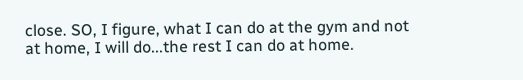close. SO, I figure, what I can do at the gym and not at home, I will do...the rest I can do at home.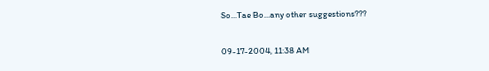So...Tae Bo...any other suggestions???

09-17-2004, 11:38 AM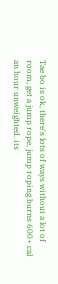Tae bo is ok, there's lots of ways without a lot of room, get a jump rope, jump roping burns 600+ cal an hour unweighted. its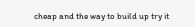cheap and the way to build up try it